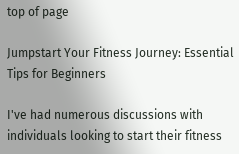top of page

Jumpstart Your Fitness Journey: Essential Tips for Beginners

I've had numerous discussions with individuals looking to start their fitness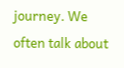journey. We often talk about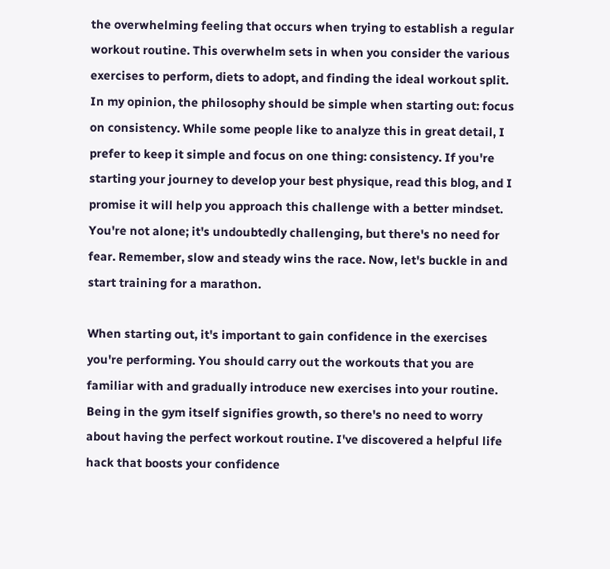the overwhelming feeling that occurs when trying to establish a regular workout routine. This overwhelm sets in when you consider the various exercises to perform, diets to adopt, and finding the ideal workout split. In my opinion, the philosophy should be simple when starting out: focus on consistency. While some people like to analyze this in great detail, I prefer to keep it simple and focus on one thing: consistency. If you're starting your journey to develop your best physique, read this blog, and I promise it will help you approach this challenge with a better mindset. You're not alone; it's undoubtedly challenging, but there's no need for fear. Remember, slow and steady wins the race. Now, let's buckle in and start training for a marathon.

When starting out, it's important to gain confidence in the exercises you're performing. You should carry out the workouts that you are familiar with and gradually introduce new exercises into your routine. Being in the gym itself signifies growth, so there's no need to worry about having the perfect workout routine. I've discovered a helpful life hack that boosts your confidence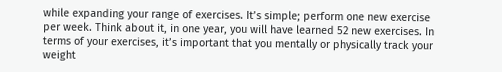while expanding your range of exercises. It’s simple; perform one new exercise per week. Think about it, in one year, you will have learned 52 new exercises. In terms of your exercises, it’s important that you mentally or physically track your weight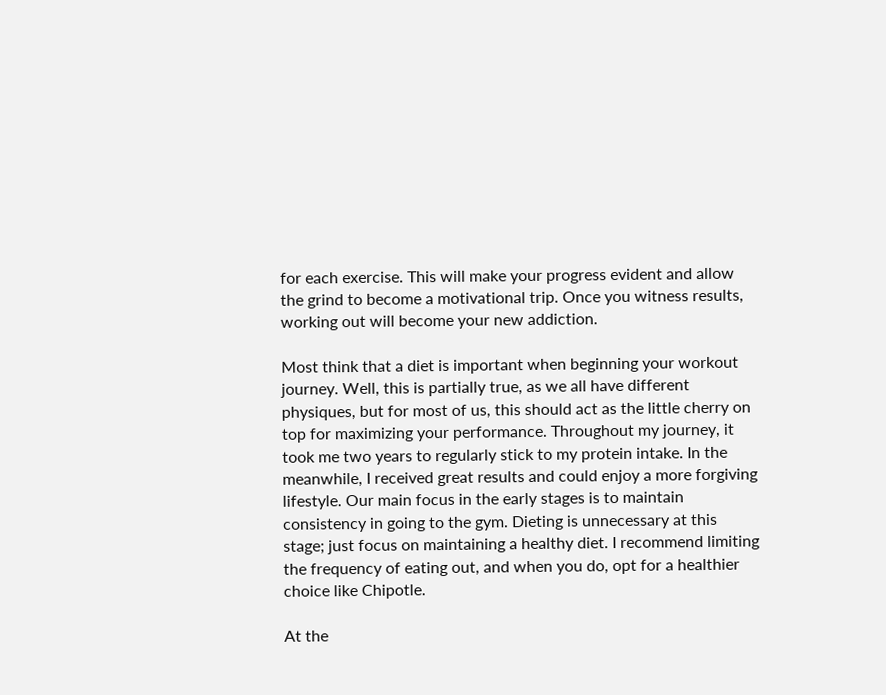for each exercise. This will make your progress evident and allow the grind to become a motivational trip. Once you witness results, working out will become your new addiction.

Most think that a diet is important when beginning your workout journey. Well, this is partially true, as we all have different physiques, but for most of us, this should act as the little cherry on top for maximizing your performance. Throughout my journey, it took me two years to regularly stick to my protein intake. In the meanwhile, I received great results and could enjoy a more forgiving lifestyle. Our main focus in the early stages is to maintain consistency in going to the gym. Dieting is unnecessary at this stage; just focus on maintaining a healthy diet. I recommend limiting the frequency of eating out, and when you do, opt for a healthier choice like Chipotle.

At the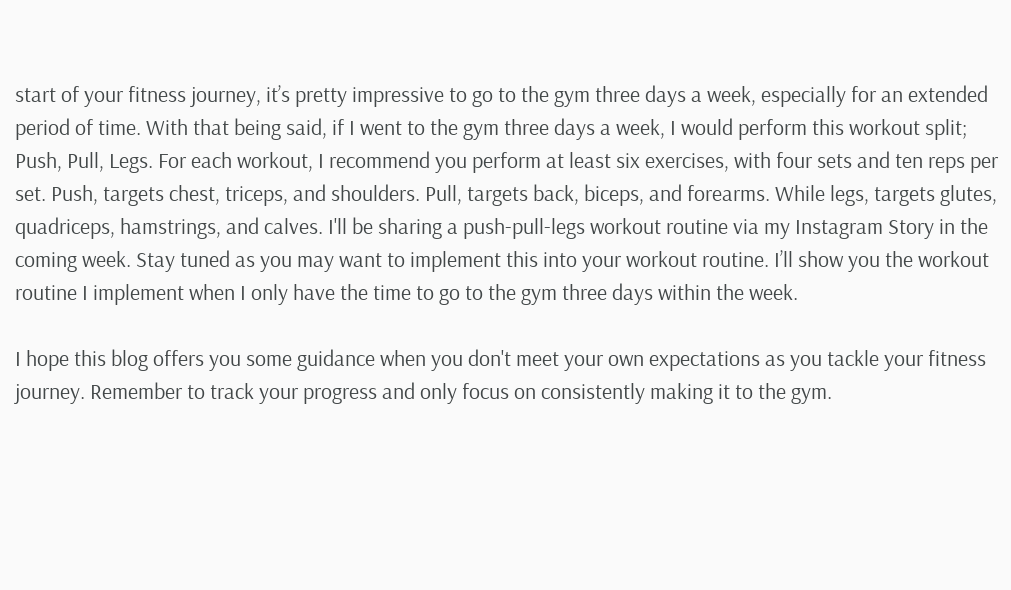start of your fitness journey, it’s pretty impressive to go to the gym three days a week, especially for an extended period of time. With that being said, if I went to the gym three days a week, I would perform this workout split; Push, Pull, Legs. For each workout, I recommend you perform at least six exercises, with four sets and ten reps per set. Push, targets chest, triceps, and shoulders. Pull, targets back, biceps, and forearms. While legs, targets glutes, quadriceps, hamstrings, and calves. I'll be sharing a push-pull-legs workout routine via my Instagram Story in the coming week. Stay tuned as you may want to implement this into your workout routine. I’ll show you the workout routine I implement when I only have the time to go to the gym three days within the week.

I hope this blog offers you some guidance when you don't meet your own expectations as you tackle your fitness journey. Remember to track your progress and only focus on consistently making it to the gym.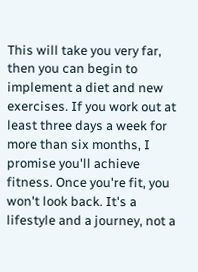This will take you very far, then you can begin to implement a diet and new exercises. If you work out at least three days a week for more than six months, I promise you'll achieve fitness. Once you're fit, you won't look back. It's a lifestyle and a journey, not a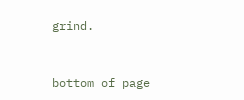grind.


bottom of page